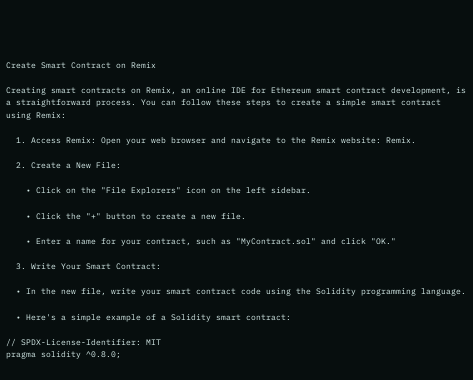Create Smart Contract on Remix

Creating smart contracts on Remix, an online IDE for Ethereum smart contract development, is a straightforward process. You can follow these steps to create a simple smart contract using Remix:

  1. Access Remix: Open your web browser and navigate to the Remix website: Remix.

  2. Create a New File:

    • Click on the "File Explorers" icon on the left sidebar.

    • Click the "+" button to create a new file.

    • Enter a name for your contract, such as "MyContract.sol" and click "OK."

  3. Write Your Smart Contract:

  • In the new file, write your smart contract code using the Solidity programming language.

  • Here's a simple example of a Solidity smart contract:

// SPDX-License-Identifier: MIT
pragma solidity ^0.8.0;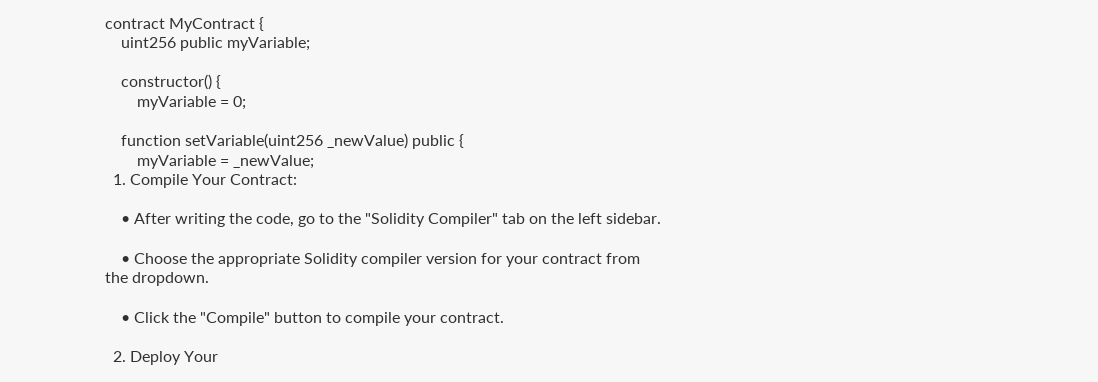contract MyContract {
    uint256 public myVariable;

    constructor() {
        myVariable = 0;

    function setVariable(uint256 _newValue) public {
        myVariable = _newValue;
  1. Compile Your Contract:

    • After writing the code, go to the "Solidity Compiler" tab on the left sidebar.

    • Choose the appropriate Solidity compiler version for your contract from the dropdown.

    • Click the "Compile" button to compile your contract.

  2. Deploy Your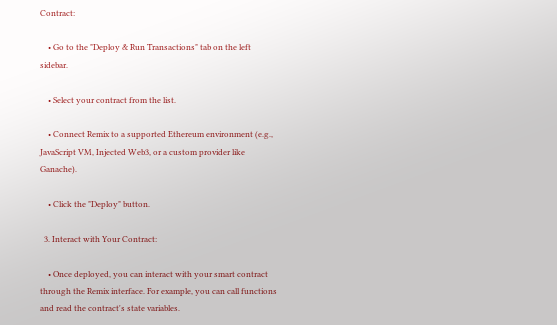Contract:

    • Go to the "Deploy & Run Transactions" tab on the left sidebar.

    • Select your contract from the list.

    • Connect Remix to a supported Ethereum environment (e.g., JavaScript VM, Injected Web3, or a custom provider like Ganache).

    • Click the "Deploy" button.

  3. Interact with Your Contract:

    • Once deployed, you can interact with your smart contract through the Remix interface. For example, you can call functions and read the contract's state variables.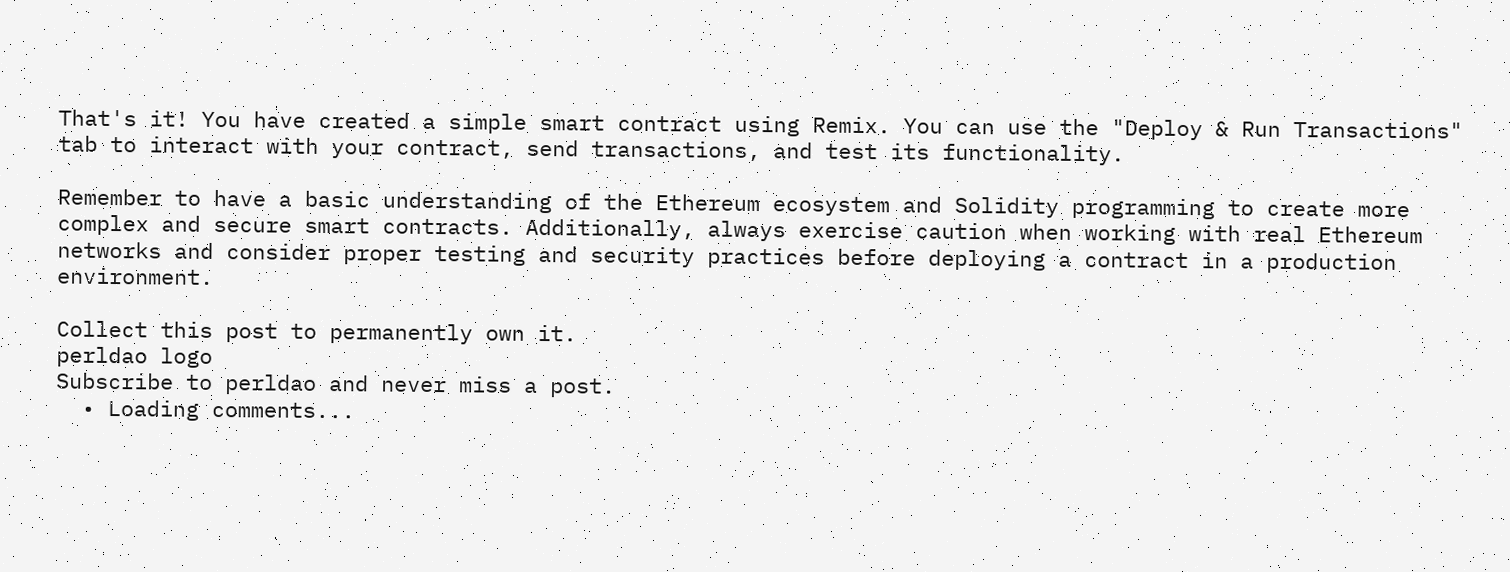That's it! You have created a simple smart contract using Remix. You can use the "Deploy & Run Transactions" tab to interact with your contract, send transactions, and test its functionality.

Remember to have a basic understanding of the Ethereum ecosystem and Solidity programming to create more complex and secure smart contracts. Additionally, always exercise caution when working with real Ethereum networks and consider proper testing and security practices before deploying a contract in a production environment.

Collect this post to permanently own it.
perldao logo
Subscribe to perldao and never miss a post.
  • Loading comments...